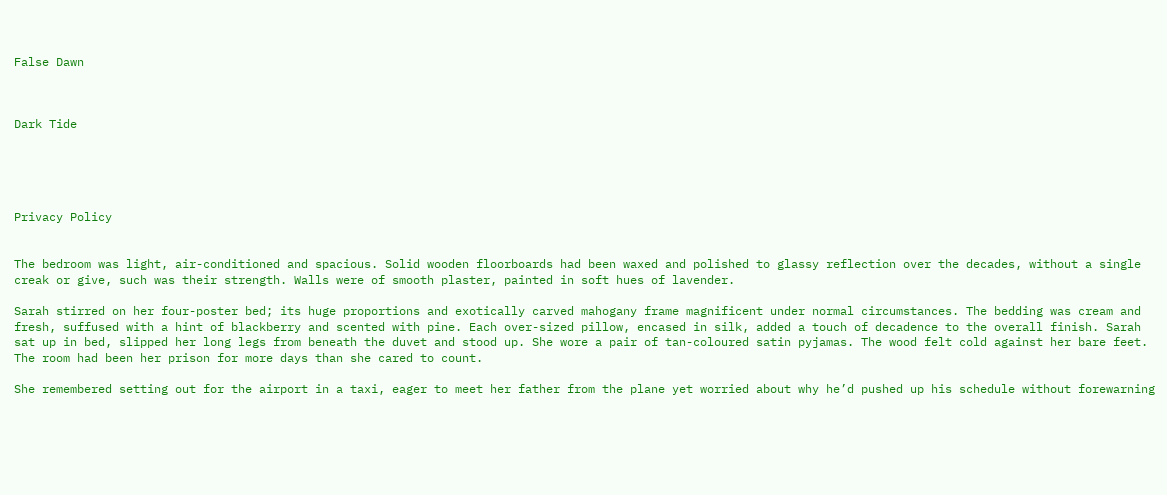False Dawn



Dark Tide





Privacy Policy


The bedroom was light, air-conditioned and spacious. Solid wooden floorboards had been waxed and polished to glassy reflection over the decades, without a single creak or give, such was their strength. Walls were of smooth plaster, painted in soft hues of lavender.

Sarah stirred on her four-poster bed; its huge proportions and exotically carved mahogany frame magnificent under normal circumstances. The bedding was cream and fresh, suffused with a hint of blackberry and scented with pine. Each over-sized pillow, encased in silk, added a touch of decadence to the overall finish. Sarah sat up in bed, slipped her long legs from beneath the duvet and stood up. She wore a pair of tan-coloured satin pyjamas. The wood felt cold against her bare feet. The room had been her prison for more days than she cared to count.

She remembered setting out for the airport in a taxi, eager to meet her father from the plane yet worried about why he’d pushed up his schedule without forewarning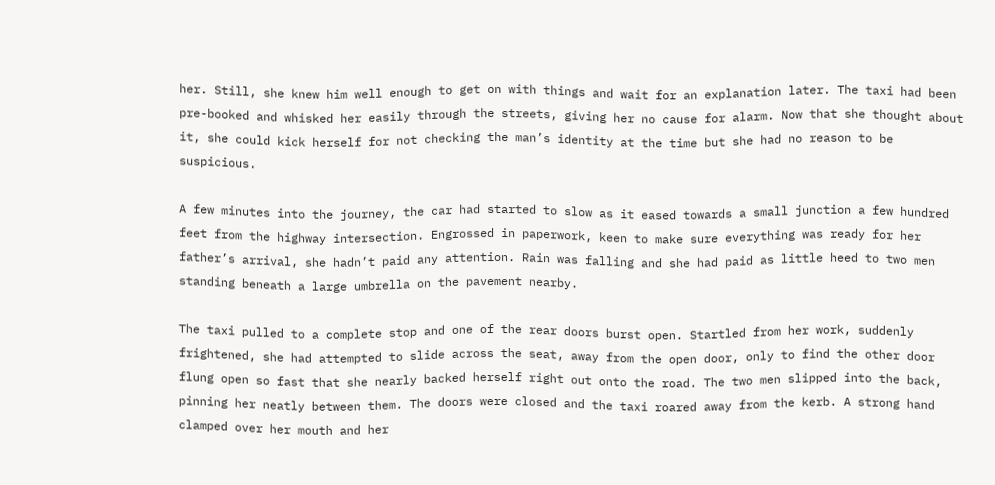her. Still, she knew him well enough to get on with things and wait for an explanation later. The taxi had been pre-booked and whisked her easily through the streets, giving her no cause for alarm. Now that she thought about it, she could kick herself for not checking the man’s identity at the time but she had no reason to be suspicious.

A few minutes into the journey, the car had started to slow as it eased towards a small junction a few hundred feet from the highway intersection. Engrossed in paperwork, keen to make sure everything was ready for her father’s arrival, she hadn’t paid any attention. Rain was falling and she had paid as little heed to two men standing beneath a large umbrella on the pavement nearby.

The taxi pulled to a complete stop and one of the rear doors burst open. Startled from her work, suddenly frightened, she had attempted to slide across the seat, away from the open door, only to find the other door flung open so fast that she nearly backed herself right out onto the road. The two men slipped into the back, pinning her neatly between them. The doors were closed and the taxi roared away from the kerb. A strong hand clamped over her mouth and her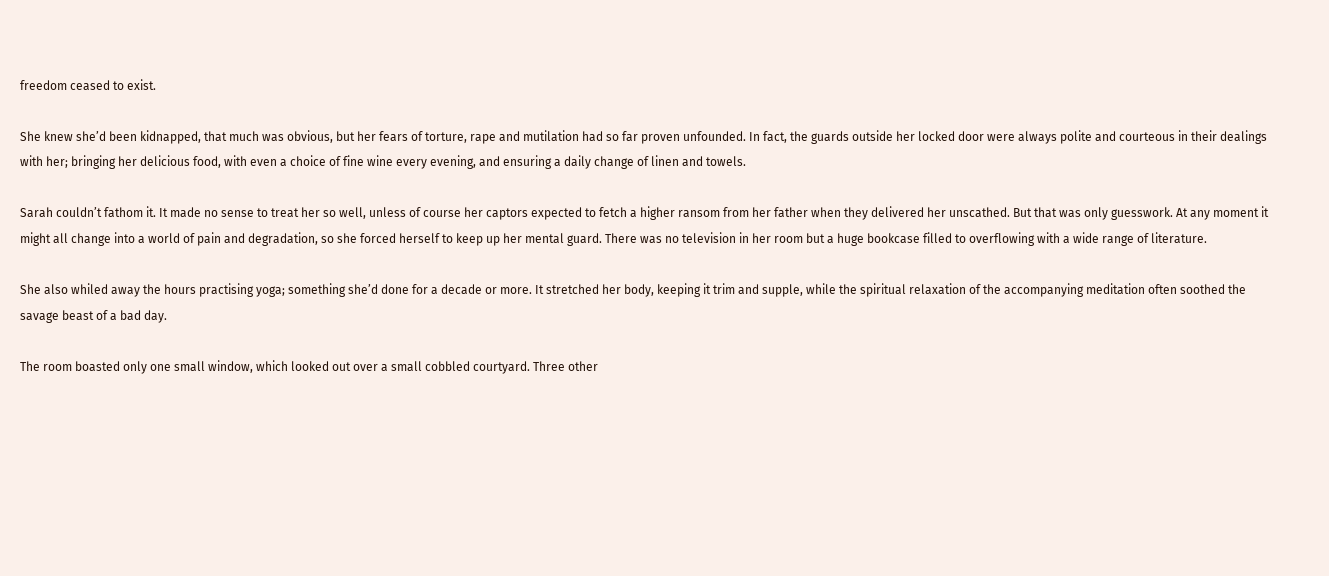freedom ceased to exist.

She knew she’d been kidnapped, that much was obvious, but her fears of torture, rape and mutilation had so far proven unfounded. In fact, the guards outside her locked door were always polite and courteous in their dealings with her; bringing her delicious food, with even a choice of fine wine every evening, and ensuring a daily change of linen and towels.

Sarah couldn’t fathom it. It made no sense to treat her so well, unless of course her captors expected to fetch a higher ransom from her father when they delivered her unscathed. But that was only guesswork. At any moment it might all change into a world of pain and degradation, so she forced herself to keep up her mental guard. There was no television in her room but a huge bookcase filled to overflowing with a wide range of literature.

She also whiled away the hours practising yoga; something she’d done for a decade or more. It stretched her body, keeping it trim and supple, while the spiritual relaxation of the accompanying meditation often soothed the savage beast of a bad day.

The room boasted only one small window, which looked out over a small cobbled courtyard. Three other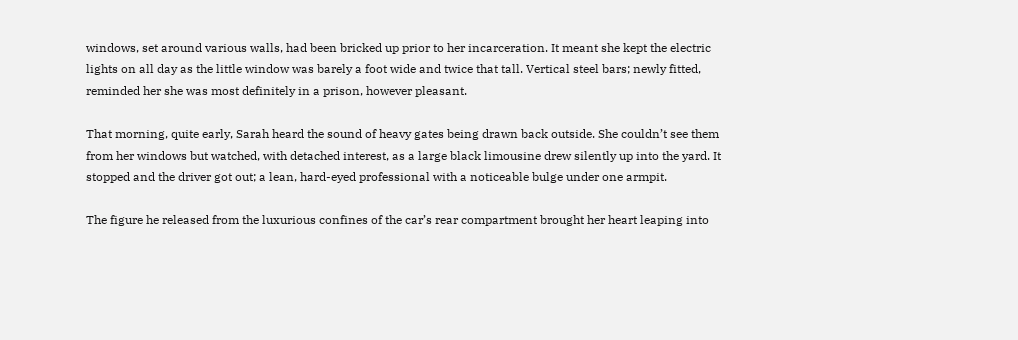windows, set around various walls, had been bricked up prior to her incarceration. It meant she kept the electric lights on all day as the little window was barely a foot wide and twice that tall. Vertical steel bars; newly fitted, reminded her she was most definitely in a prison, however pleasant.

That morning, quite early, Sarah heard the sound of heavy gates being drawn back outside. She couldn’t see them from her windows but watched, with detached interest, as a large black limousine drew silently up into the yard. It stopped and the driver got out; a lean, hard-eyed professional with a noticeable bulge under one armpit.

The figure he released from the luxurious confines of the car’s rear compartment brought her heart leaping into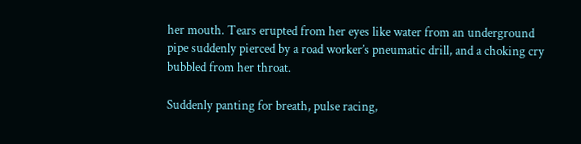her mouth. Tears erupted from her eyes like water from an underground pipe suddenly pierced by a road worker’s pneumatic drill, and a choking cry bubbled from her throat.

Suddenly panting for breath, pulse racing,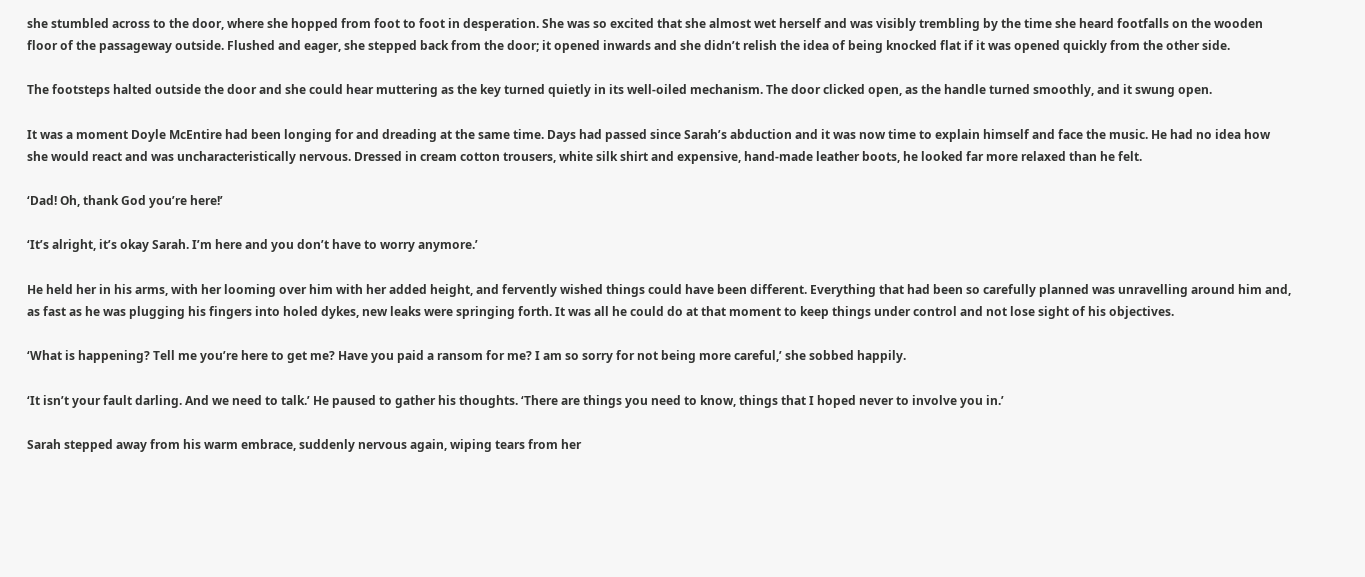she stumbled across to the door, where she hopped from foot to foot in desperation. She was so excited that she almost wet herself and was visibly trembling by the time she heard footfalls on the wooden floor of the passageway outside. Flushed and eager, she stepped back from the door; it opened inwards and she didn’t relish the idea of being knocked flat if it was opened quickly from the other side.

The footsteps halted outside the door and she could hear muttering as the key turned quietly in its well-oiled mechanism. The door clicked open, as the handle turned smoothly, and it swung open.

It was a moment Doyle McEntire had been longing for and dreading at the same time. Days had passed since Sarah’s abduction and it was now time to explain himself and face the music. He had no idea how she would react and was uncharacteristically nervous. Dressed in cream cotton trousers, white silk shirt and expensive, hand-made leather boots, he looked far more relaxed than he felt.

‘Dad! Oh, thank God you’re here!’

‘It’s alright, it’s okay Sarah. I’m here and you don’t have to worry anymore.’

He held her in his arms, with her looming over him with her added height, and fervently wished things could have been different. Everything that had been so carefully planned was unravelling around him and, as fast as he was plugging his fingers into holed dykes, new leaks were springing forth. It was all he could do at that moment to keep things under control and not lose sight of his objectives.

‘What is happening? Tell me you’re here to get me? Have you paid a ransom for me? I am so sorry for not being more careful,’ she sobbed happily.

‘It isn’t your fault darling. And we need to talk.’ He paused to gather his thoughts. ‘There are things you need to know, things that I hoped never to involve you in.’

Sarah stepped away from his warm embrace, suddenly nervous again, wiping tears from her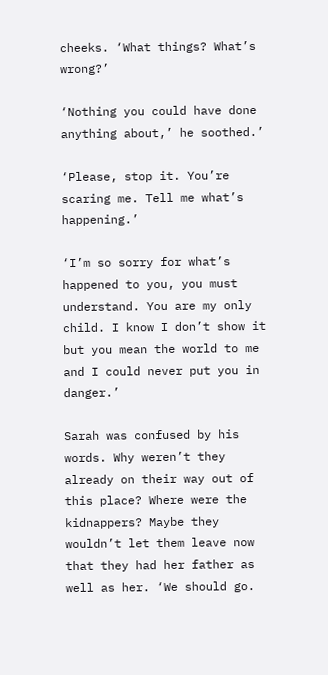cheeks. ‘What things? What’s wrong?’

‘Nothing you could have done anything about,’ he soothed.’

‘Please, stop it. You’re scaring me. Tell me what’s happening.’

‘I’m so sorry for what’s happened to you, you must understand. You are my only child. I know I don’t show it but you mean the world to me and I could never put you in danger.’

Sarah was confused by his words. Why weren’t they already on their way out of this place? Where were the kidnappers? Maybe they wouldn’t let them leave now that they had her father as well as her. ‘We should go.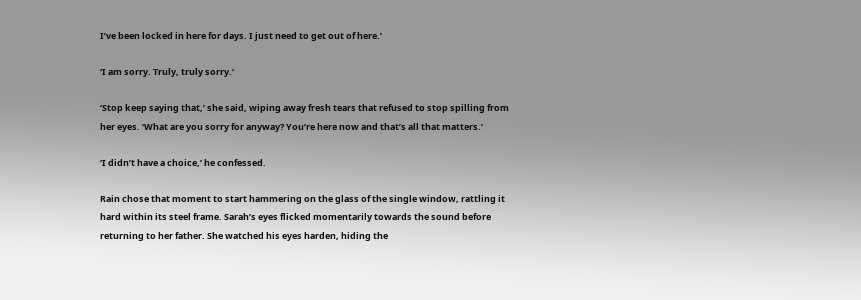I’ve been locked in here for days. I just need to get out of here.’

‘I am sorry. Truly, truly sorry.’

‘Stop keep saying that,’ she said, wiping away fresh tears that refused to stop spilling from her eyes. ‘What are you sorry for anyway? You’re here now and that’s all that matters.’

‘I didn’t have a choice,’ he confessed.

Rain chose that moment to start hammering on the glass of the single window, rattling it hard within its steel frame. Sarah’s eyes flicked momentarily towards the sound before returning to her father. She watched his eyes harden, hiding the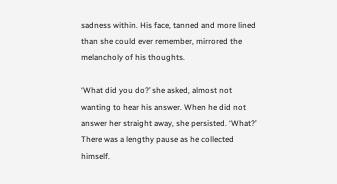sadness within. His face, tanned and more lined than she could ever remember, mirrored the melancholy of his thoughts.

‘What did you do?’ she asked, almost not wanting to hear his answer. When he did not answer her straight away, she persisted. ‘What?’ There was a lengthy pause as he collected himself.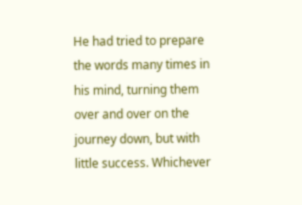He had tried to prepare the words many times in his mind, turning them over and over on the journey down, but with little success. Whichever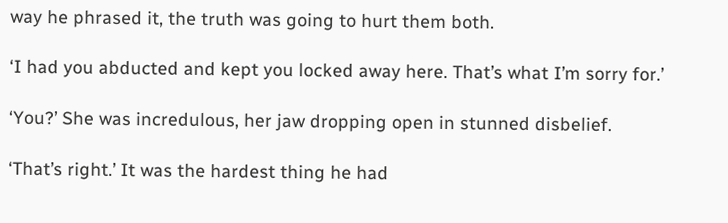way he phrased it, the truth was going to hurt them both.

‘I had you abducted and kept you locked away here. That’s what I’m sorry for.’

‘You?’ She was incredulous, her jaw dropping open in stunned disbelief.

‘That’s right.’ It was the hardest thing he had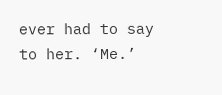ever had to say to her. ‘Me.’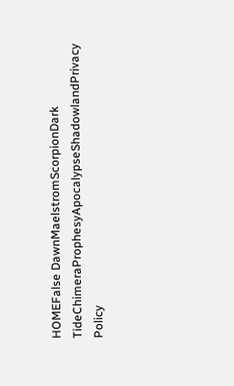HOMEFalse DawnMaelstromScorpionDark TideChimeraProphesyApocalypseShadowlandPrivacy Policy